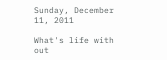Sunday, December 11, 2011

What's life with out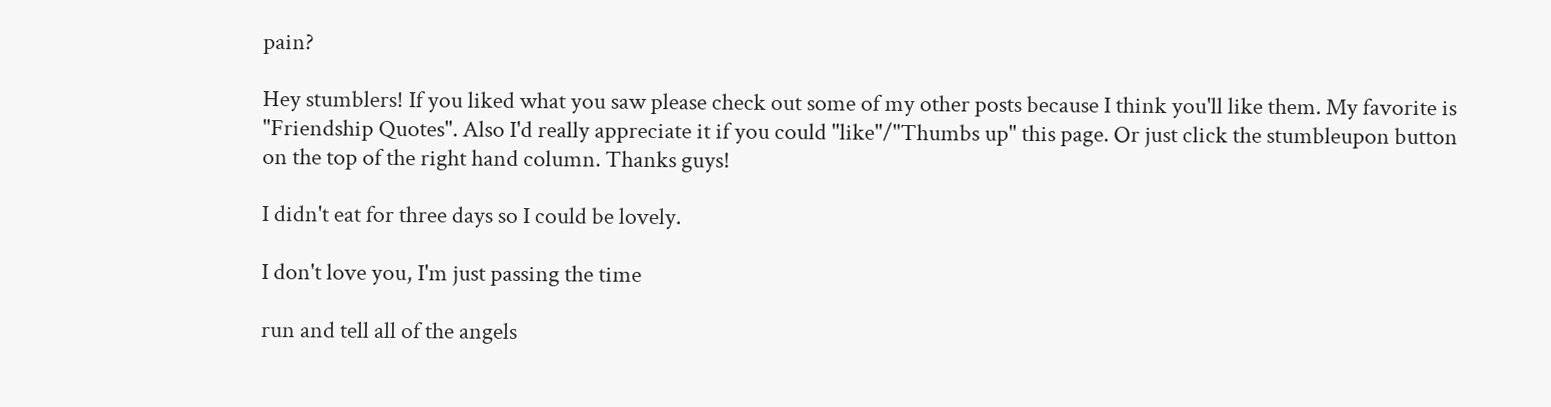pain?

Hey stumblers! If you liked what you saw please check out some of my other posts because I think you'll like them. My favorite is "Friendship Quotes". Also I'd really appreciate it if you could "like"/"Thumbs up" this page. Or just click the stumbleupon button on the top of the right hand column. Thanks guys!

I didn't eat for three days so I could be lovely.

I don't love you, I'm just passing the time

run and tell all of the angels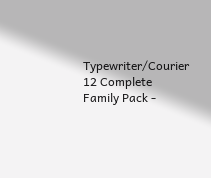Typewriter/Courier 12 Complete Family Pack -